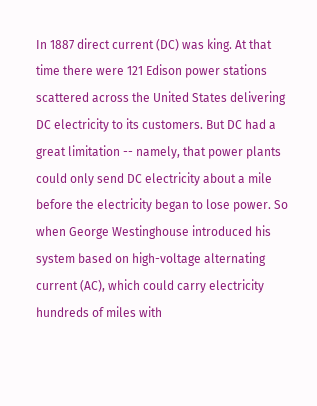In 1887 direct current (DC) was king. At that time there were 121 Edison power stations scattered across the United States delivering DC electricity to its customers. But DC had a great limitation -- namely, that power plants could only send DC electricity about a mile before the electricity began to lose power. So when George Westinghouse introduced his system based on high-voltage alternating current (AC), which could carry electricity hundreds of miles with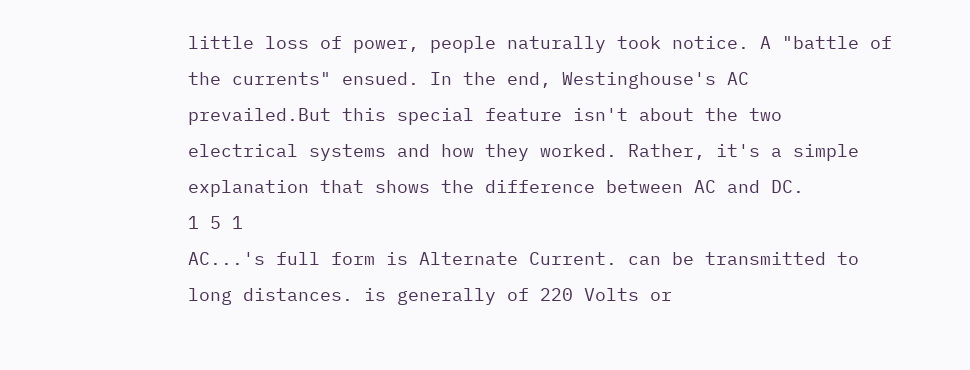little loss of power, people naturally took notice. A "battle of the currents" ensued. In the end, Westinghouse's AC prevailed.But this special feature isn't about the two electrical systems and how they worked. Rather, it's a simple explanation that shows the difference between AC and DC.
1 5 1
AC...'s full form is Alternate Current. can be transmitted to long distances. is generally of 220 Volts or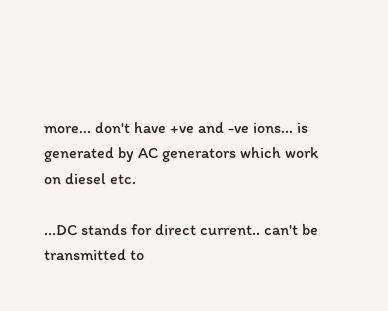more... don't have +ve and -ve ions... is generated by AC generators which work on diesel etc.

...DC stands for direct current.. can't be transmitted to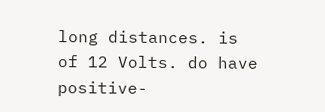long distances. is of 12 Volts. do have positive-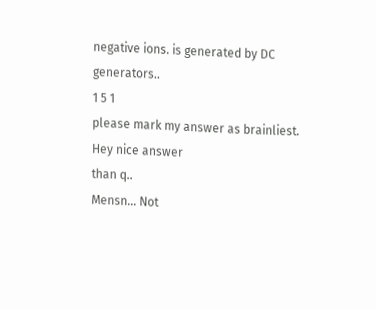negative ions. is generated by DC generators..
1 5 1
please mark my answer as brainliest.
Hey nice answer
than q..
Mensn... Not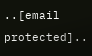..[email protected]..